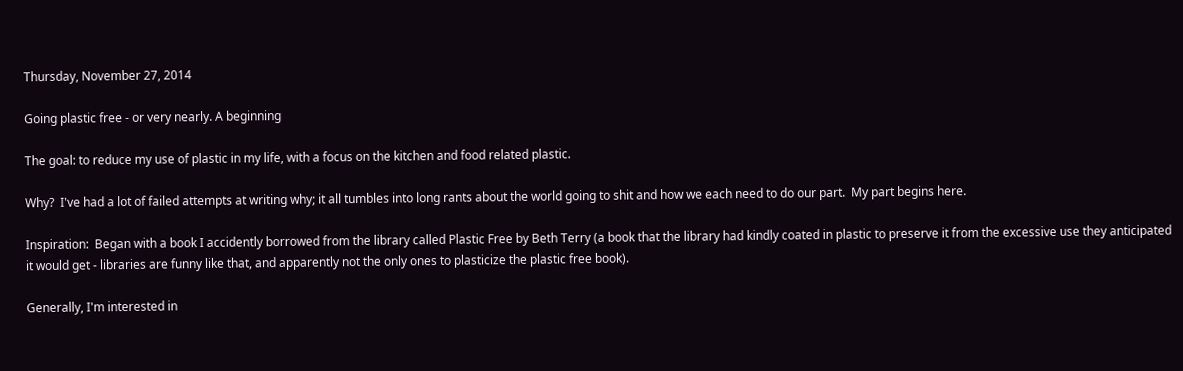Thursday, November 27, 2014

Going plastic free - or very nearly. A beginning

The goal: to reduce my use of plastic in my life, with a focus on the kitchen and food related plastic.

Why?  I've had a lot of failed attempts at writing why; it all tumbles into long rants about the world going to shit and how we each need to do our part.  My part begins here.

Inspiration:  Began with a book I accidently borrowed from the library called Plastic Free by Beth Terry (a book that the library had kindly coated in plastic to preserve it from the excessive use they anticipated it would get - libraries are funny like that, and apparently not the only ones to plasticize the plastic free book).

Generally, I'm interested in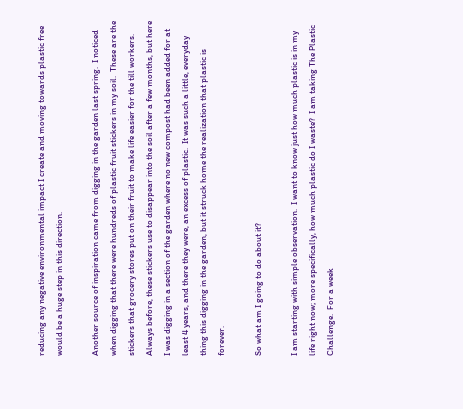reducing any negative environmental impact I create and moving towards plastic free would be a huge step in this direction.

Another source of inspiration came from digging in the garden last spring.  I noticed when digging that there were hundreds of plastic fruit stickers in my soil.  These are the stickers that grocery stores put on their fruit to make life easier for the till workers.  Always before, these stickers use to disappear into the soil after a few months, but here I was digging in a section of the garden where no new compost had been added for at least 4 years, and there they were, an excess of plastic.  It was such a little, everyday thing this digging in the garden, but it struck home the realization that plastic is forever.

So what am I going to do about it?

I am starting with simple observation.  I want to know just how much plastic is in my life right now; more specifically, how much plastic do I waste?  I am taking The Plastic Challenge.  For a week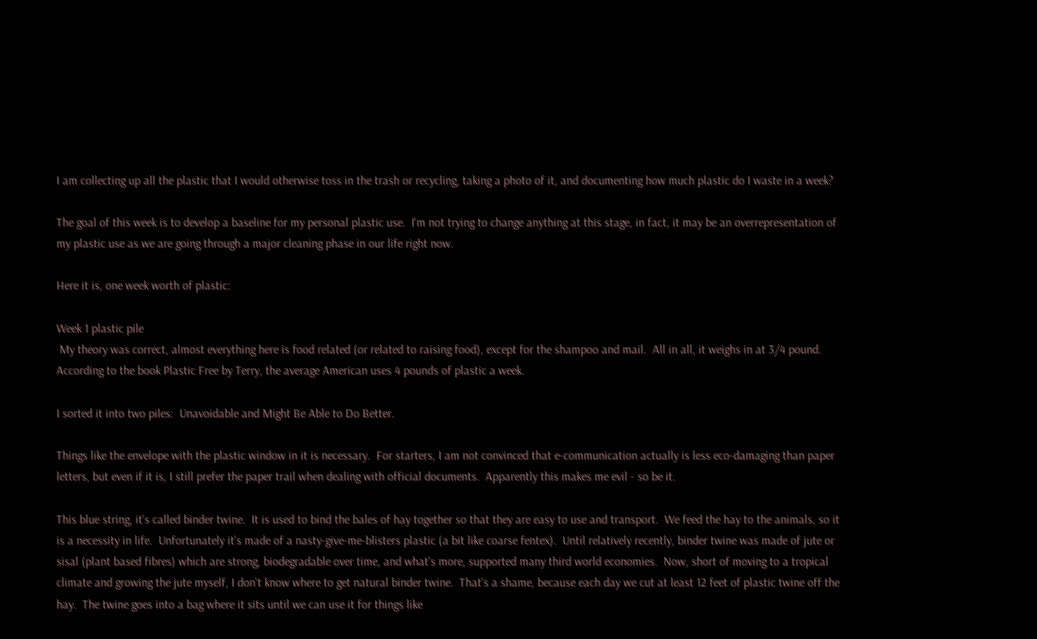I am collecting up all the plastic that I would otherwise toss in the trash or recycling, taking a photo of it, and documenting how much plastic do I waste in a week?

The goal of this week is to develop a baseline for my personal plastic use.  I'm not trying to change anything at this stage, in fact, it may be an overrepresentation of my plastic use as we are going through a major cleaning phase in our life right now.

Here it is, one week worth of plastic:

Week 1 plastic pile
 My theory was correct, almost everything here is food related (or related to raising food), except for the shampoo and mail.  All in all, it weighs in at 3/4 pound.  According to the book Plastic Free by Terry, the average American uses 4 pounds of plastic a week.

I sorted it into two piles:  Unavoidable and Might Be Able to Do Better.

Things like the envelope with the plastic window in it is necessary.  For starters, I am not convinced that e-communication actually is less eco-damaging than paper letters, but even if it is, I still prefer the paper trail when dealing with official documents.  Apparently this makes me evil - so be it.

This blue string, it's called binder twine.  It is used to bind the bales of hay together so that they are easy to use and transport.  We feed the hay to the animals, so it is a necessity in life.  Unfortunately it's made of a nasty-give-me-blisters plastic (a bit like coarse fentex).  Until relatively recently, binder twine was made of jute or sisal (plant based fibres) which are strong, biodegradable over time, and what's more, supported many third world economies.  Now, short of moving to a tropical climate and growing the jute myself, I don't know where to get natural binder twine.  That's a shame, because each day we cut at least 12 feet of plastic twine off the hay.  The twine goes into a bag where it sits until we can use it for things like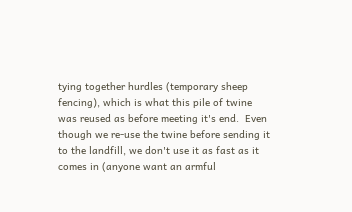tying together hurdles (temporary sheep fencing), which is what this pile of twine was reused as before meeting it's end.  Even though we re-use the twine before sending it to the landfill, we don't use it as fast as it comes in (anyone want an armful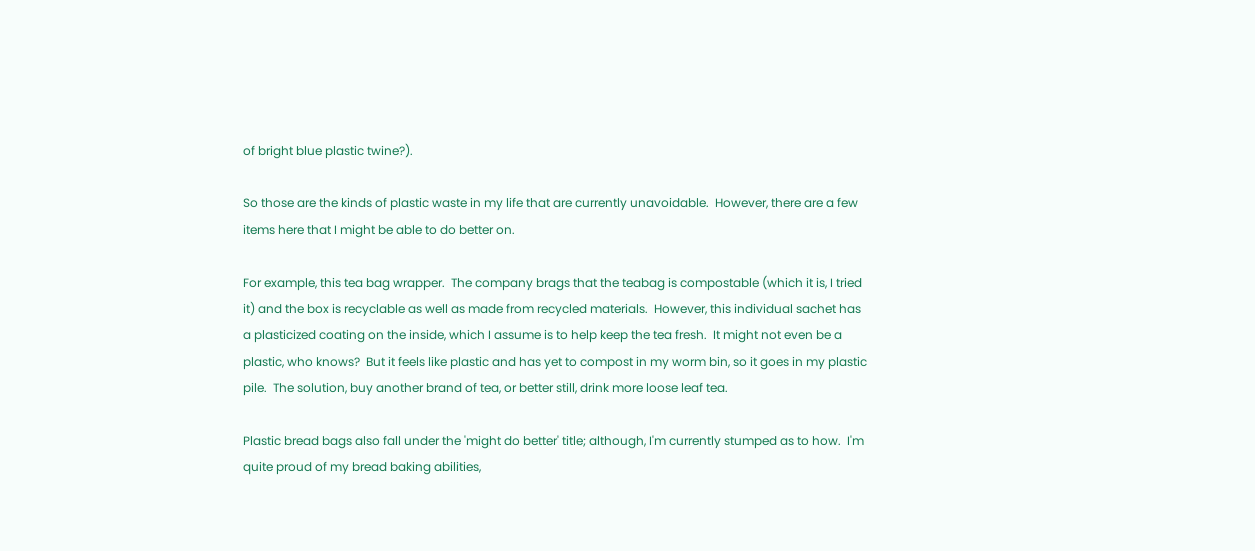of bright blue plastic twine?).

So those are the kinds of plastic waste in my life that are currently unavoidable.  However, there are a few items here that I might be able to do better on.

For example, this tea bag wrapper.  The company brags that the teabag is compostable (which it is, I tried it) and the box is recyclable as well as made from recycled materials.  However, this individual sachet has a plasticized coating on the inside, which I assume is to help keep the tea fresh.  It might not even be a plastic, who knows?  But it feels like plastic and has yet to compost in my worm bin, so it goes in my plastic pile.  The solution, buy another brand of tea, or better still, drink more loose leaf tea.

Plastic bread bags also fall under the 'might do better' title; although, I'm currently stumped as to how.  I'm quite proud of my bread baking abilities,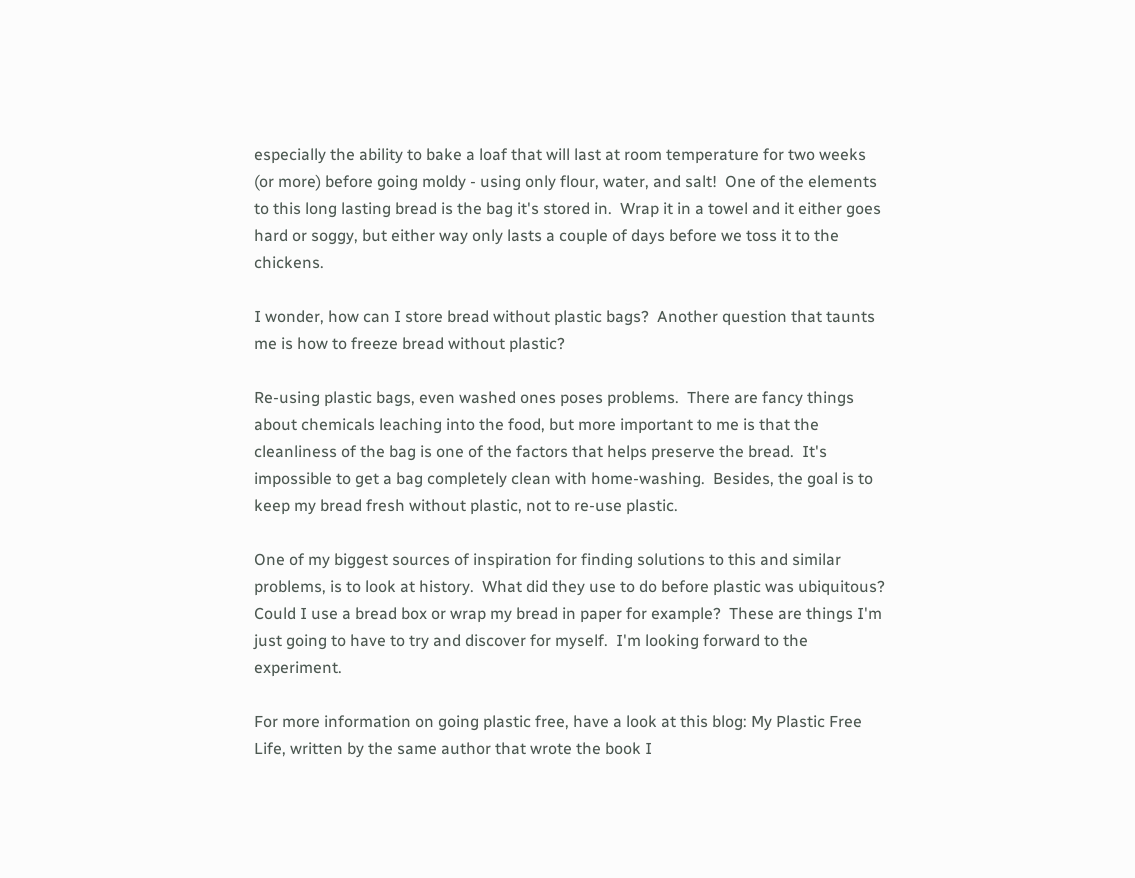especially the ability to bake a loaf that will last at room temperature for two weeks (or more) before going moldy - using only flour, water, and salt!  One of the elements to this long lasting bread is the bag it's stored in.  Wrap it in a towel and it either goes hard or soggy, but either way only lasts a couple of days before we toss it to the chickens.

I wonder, how can I store bread without plastic bags?  Another question that taunts me is how to freeze bread without plastic?

Re-using plastic bags, even washed ones poses problems.  There are fancy things about chemicals leaching into the food, but more important to me is that the cleanliness of the bag is one of the factors that helps preserve the bread.  It's impossible to get a bag completely clean with home-washing.  Besides, the goal is to keep my bread fresh without plastic, not to re-use plastic.

One of my biggest sources of inspiration for finding solutions to this and similar problems, is to look at history.  What did they use to do before plastic was ubiquitous?  Could I use a bread box or wrap my bread in paper for example?  These are things I'm just going to have to try and discover for myself.  I'm looking forward to the experiment.

For more information on going plastic free, have a look at this blog: My Plastic Free Life, written by the same author that wrote the book I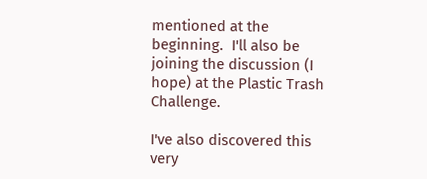mentioned at the beginning.  I'll also be joining the discussion (I hope) at the Plastic Trash Challenge.

I've also discovered this very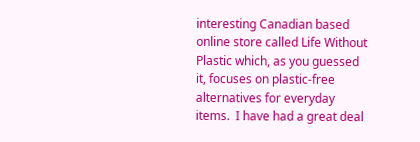interesting Canadian based online store called Life Without Plastic which, as you guessed it, focuses on plastic-free alternatives for everyday items.  I have had a great deal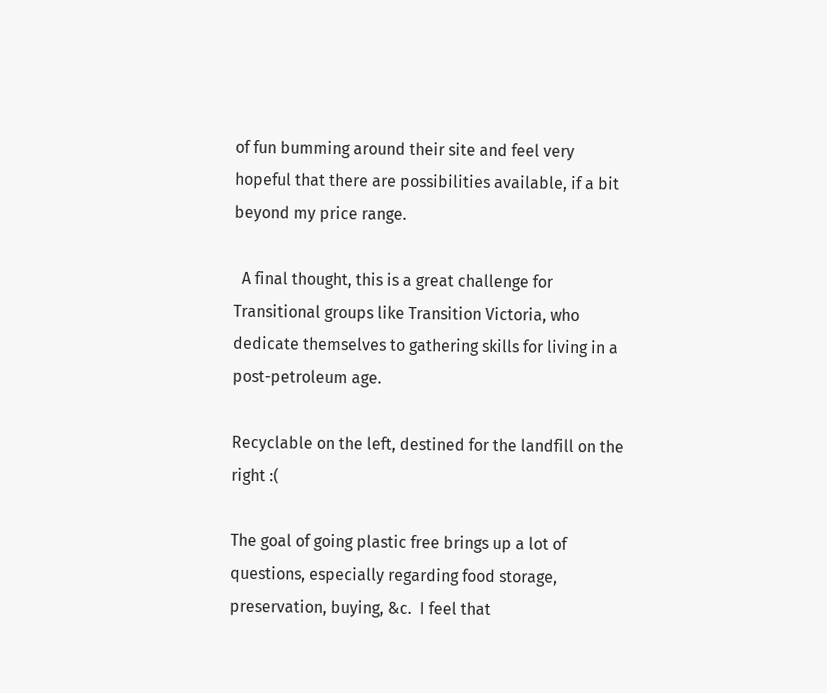of fun bumming around their site and feel very hopeful that there are possibilities available, if a bit beyond my price range.

  A final thought, this is a great challenge for Transitional groups like Transition Victoria, who dedicate themselves to gathering skills for living in a post-petroleum age.

Recyclable on the left, destined for the landfill on the right :(

The goal of going plastic free brings up a lot of questions, especially regarding food storage, preservation, buying, &c.  I feel that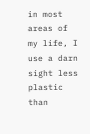in most areas of my life, I use a darn sight less plastic than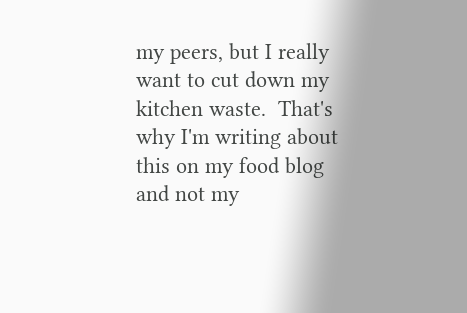my peers, but I really want to cut down my kitchen waste.  That's why I'm writing about this on my food blog and not my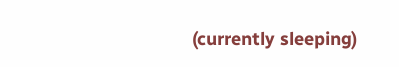(currently sleeping)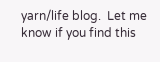yarn/life blog.  Let me know if you find this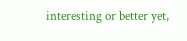interesting or better yet,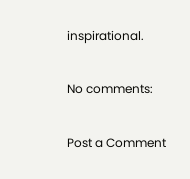inspirational.

No comments:

Post a Comment